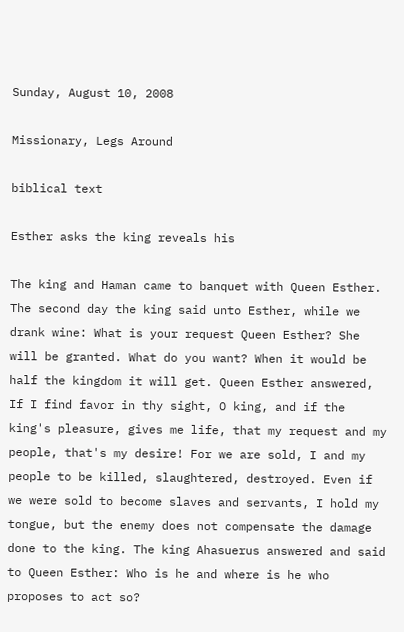Sunday, August 10, 2008

Missionary, Legs Around

biblical text

Esther asks the king reveals his

The king and Haman came to banquet with Queen Esther. The second day the king said unto Esther, while we drank wine: What is your request Queen Esther? She will be granted. What do you want? When it would be half the kingdom it will get. Queen Esther answered, If I find favor in thy sight, O king, and if the king's pleasure, gives me life, that my request and my people, that's my desire! For we are sold, I and my people to be killed, slaughtered, destroyed. Even if we were sold to become slaves and servants, I hold my tongue, but the enemy does not compensate the damage done to the king. The king Ahasuerus answered and said to Queen Esther: Who is he and where is he who proposes to act so?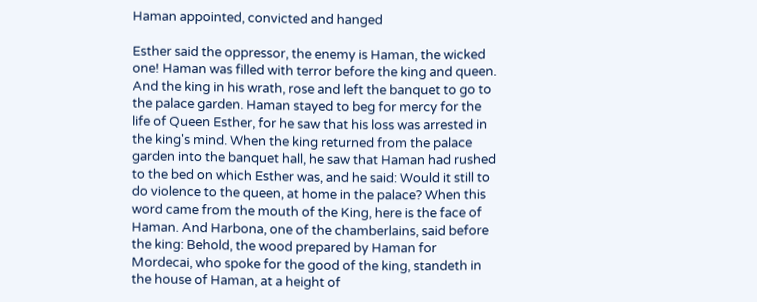Haman appointed, convicted and hanged

Esther said the oppressor, the enemy is Haman, the wicked one! Haman was filled with terror before the king and queen. And the king in his wrath, rose and left the banquet to go to the palace garden. Haman stayed to beg for mercy for the life of Queen Esther, for he saw that his loss was arrested in the king's mind. When the king returned from the palace garden into the banquet hall, he saw that Haman had rushed to the bed on which Esther was, and he said: Would it still to do violence to the queen, at home in the palace? When this word came from the mouth of the King, here is the face of Haman. And Harbona, one of the chamberlains, said before the king: Behold, the wood prepared by Haman for Mordecai, who spoke for the good of the king, standeth in the house of Haman, at a height of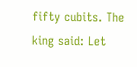fifty cubits. The king said: Let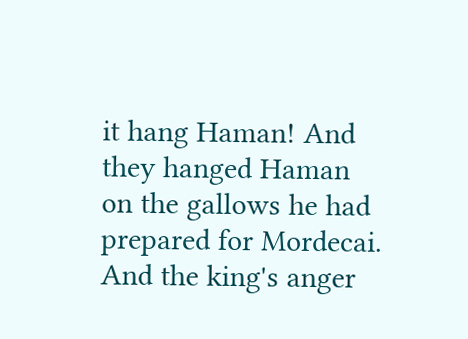it hang Haman! And they hanged Haman on the gallows he had prepared for Mordecai. And the king's anger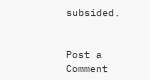subsided.


Post a Comment